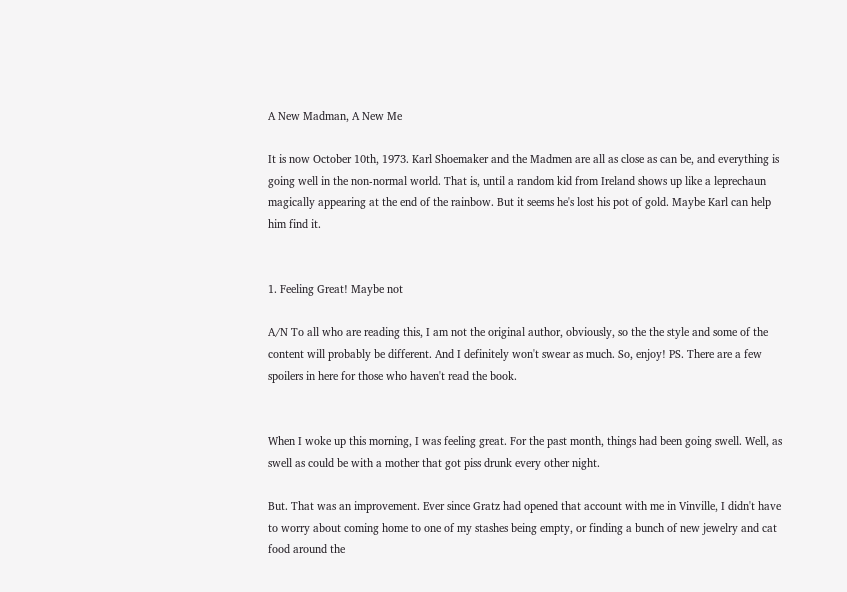A New Madman, A New Me

It is now October 10th, 1973. Karl Shoemaker and the Madmen are all as close as can be, and everything is going well in the non-normal world. That is, until a random kid from Ireland shows up like a leprechaun magically appearing at the end of the rainbow. But it seems he's lost his pot of gold. Maybe Karl can help him find it.


1. Feeling Great! Maybe not

A/N To all who are reading this, I am not the original author, obviously, so the the style and some of the content will probably be different. And I definitely won't swear as much. So, enjoy! PS. There are a few spoilers in here for those who haven't read the book.


When I woke up this morning, I was feeling great. For the past month, things had been going swell. Well, as swell as could be with a mother that got piss drunk every other night.

But. That was an improvement. Ever since Gratz had opened that account with me in Vinville, I didn't have to worry about coming home to one of my stashes being empty, or finding a bunch of new jewelry and cat food around the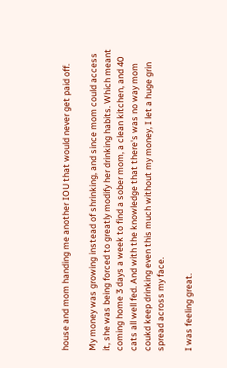house and mom handing me another IOU that would never get paid off.

My money was growing instead of shrinking, and since mom could access it, she was being forced to greatly modify her drinking habits. Which meant  coming home 3 days a week to find a sober mom, a clean kitchen, and 40 cats all well fed. And with the knowledge that there's was no way mom coukd keep drinking even this much without my money, I let a huge grin spread across my face.

I was feeling great.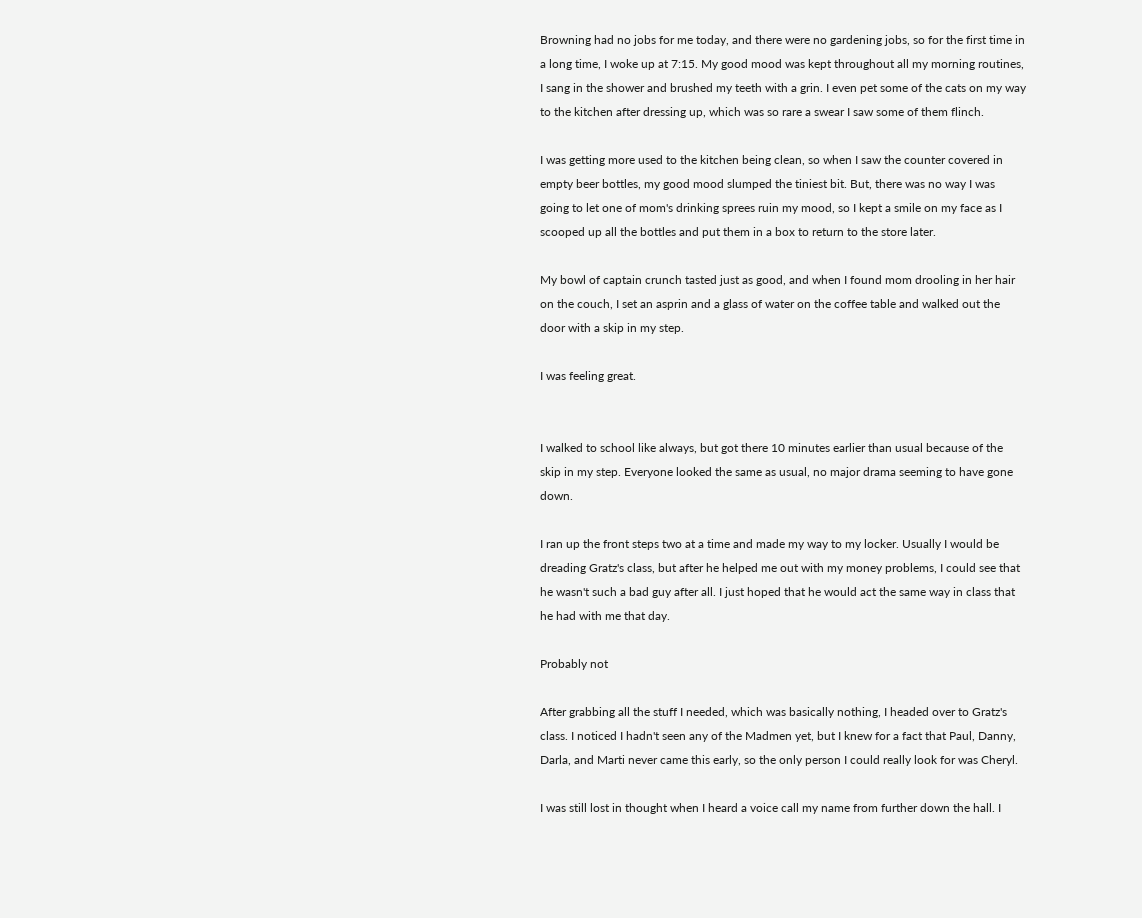Browning had no jobs for me today, and there were no gardening jobs, so for the first time in a long time, I woke up at 7:15. My good mood was kept throughout all my morning routines, I sang in the shower and brushed my teeth with a grin. I even pet some of the cats on my way to the kitchen after dressing up, which was so rare a swear I saw some of them flinch.

I was getting more used to the kitchen being clean, so when I saw the counter covered in empty beer bottles, my good mood slumped the tiniest bit. But, there was no way I was going to let one of mom's drinking sprees ruin my mood, so I kept a smile on my face as I scooped up all the bottles and put them in a box to return to the store later.

My bowl of captain crunch tasted just as good, and when I found mom drooling in her hair on the couch, I set an asprin and a glass of water on the coffee table and walked out the door with a skip in my step.

I was feeling great.


I walked to school like always, but got there 10 minutes earlier than usual because of the skip in my step. Everyone looked the same as usual, no major drama seeming to have gone down.

I ran up the front steps two at a time and made my way to my locker. Usually I would be dreading Gratz's class, but after he helped me out with my money problems, I could see that he wasn't such a bad guy after all. I just hoped that he would act the same way in class that he had with me that day.

Probably not

After grabbing all the stuff I needed, which was basically nothing, I headed over to Gratz's class. I noticed I hadn't seen any of the Madmen yet, but I knew for a fact that Paul, Danny, Darla, and Marti never came this early, so the only person I could really look for was Cheryl.

I was still lost in thought when I heard a voice call my name from further down the hall. I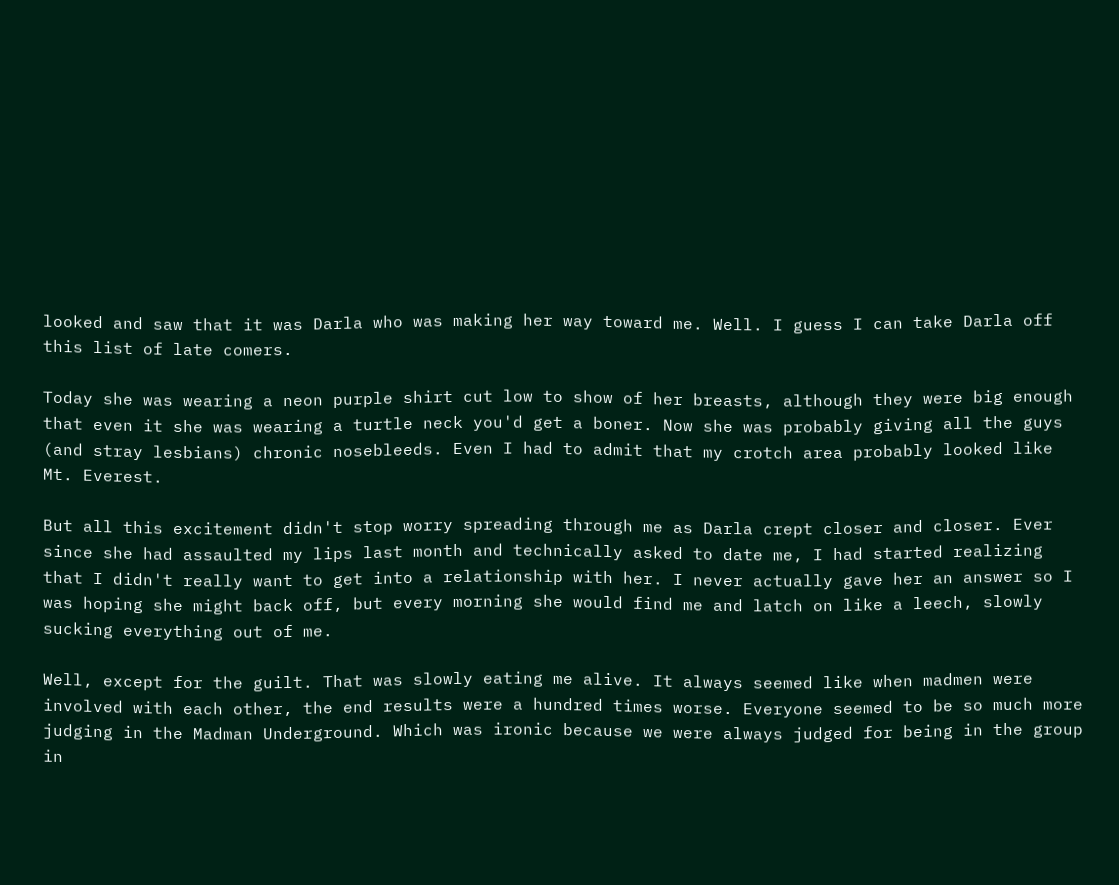looked and saw that it was Darla who was making her way toward me. Well. I guess I can take Darla off this list of late comers.

Today she was wearing a neon purple shirt cut low to show of her breasts, although they were big enough that even it she was wearing a turtle neck you'd get a boner. Now she was probably giving all the guys (and stray lesbians) chronic nosebleeds. Even I had to admit that my crotch area probably looked like Mt. Everest.

But all this excitement didn't stop worry spreading through me as Darla crept closer and closer. Ever since she had assaulted my lips last month and technically asked to date me, I had started realizing that I didn't really want to get into a relationship with her. I never actually gave her an answer so I was hoping she might back off, but every morning she would find me and latch on like a leech, slowly sucking everything out of me.

Well, except for the guilt. That was slowly eating me alive. It always seemed like when madmen were involved with each other, the end results were a hundred times worse. Everyone seemed to be so much more judging in the Madman Underground. Which was ironic because we were always judged for being in the group in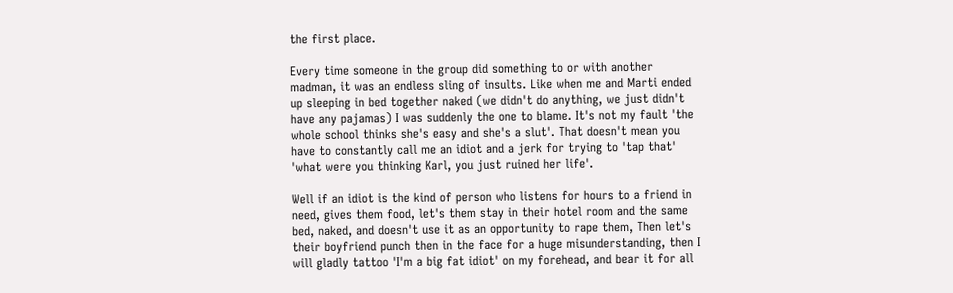the first place.

Every time someone in the group did something to or with another madman, it was an endless sling of insults. Like when me and Marti ended up sleeping in bed together naked (we didn't do anything, we just didn't have any pajamas) I was suddenly the one to blame. It's not my fault 'the whole school thinks she's easy and she's a slut'. That doesn't mean you have to constantly call me an idiot and a jerk for trying to 'tap that' 'what were you thinking Karl, you just ruined her life'.

Well if an idiot is the kind of person who listens for hours to a friend in need, gives them food, let's them stay in their hotel room and the same bed, naked, and doesn't use it as an opportunity to rape them, Then let's their boyfriend punch then in the face for a huge misunderstanding, then I will gladly tattoo 'I'm a big fat idiot' on my forehead, and bear it for all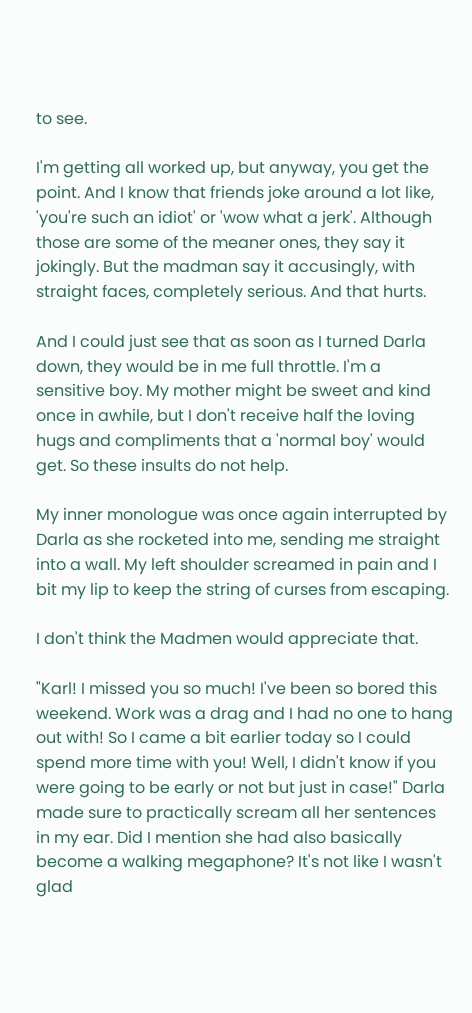to see.

I'm getting all worked up, but anyway, you get the point. And I know that friends joke around a lot like, 'you're such an idiot' or 'wow what a jerk'. Although those are some of the meaner ones, they say it jokingly. But the madman say it accusingly, with straight faces, completely serious. And that hurts.

And I could just see that as soon as I turned Darla down, they would be in me full throttle. I'm a sensitive boy. My mother might be sweet and kind once in awhile, but I don't receive half the loving hugs and compliments that a 'normal boy' would get. So these insults do not help.

My inner monologue was once again interrupted by Darla as she rocketed into me, sending me straight into a wall. My left shoulder screamed in pain and I bit my lip to keep the string of curses from escaping.

I don't think the Madmen would appreciate that.

"Karl! I missed you so much! I've been so bored this weekend. Work was a drag and I had no one to hang out with! So I came a bit earlier today so I could spend more time with you! Well, I didn't know if you were going to be early or not but just in case!" Darla made sure to practically scream all her sentences in my ear. Did I mention she had also basically become a walking megaphone? It's not like I wasn't glad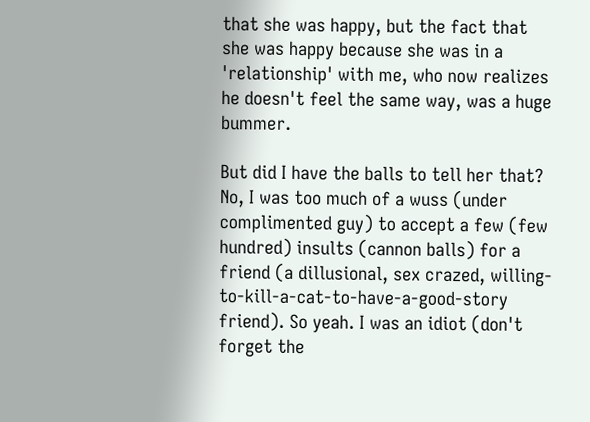that she was happy, but the fact that she was happy because she was in a 'relationship' with me, who now realizes he doesn't feel the same way, was a huge bummer.

But did I have the balls to tell her that? No, I was too much of a wuss (under complimented guy) to accept a few (few hundred) insults (cannon balls) for a friend (a dillusional, sex crazed, willing-to-kill-a-cat-to-have-a-good-story friend). So yeah. I was an idiot (don't forget the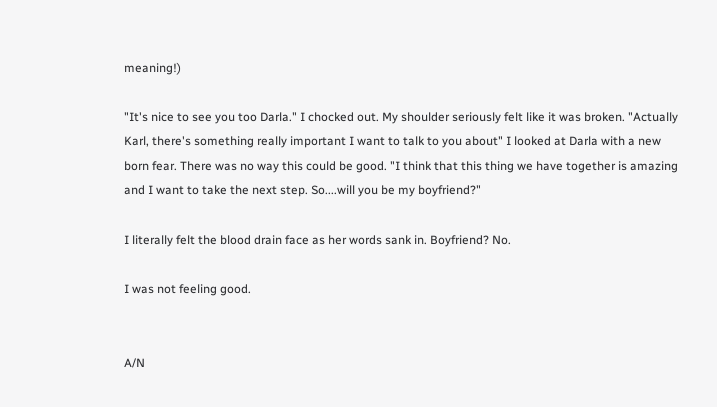meaning!)

"It's nice to see you too Darla." I chocked out. My shoulder seriously felt like it was broken. "Actually Karl, there's something really important I want to talk to you about" I looked at Darla with a new born fear. There was no way this could be good. "I think that this thing we have together is amazing and I want to take the next step. So....will you be my boyfriend?"

I literally felt the blood drain face as her words sank in. Boyfriend? No.

I was not feeling good.


A/N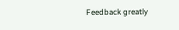Feedback greatly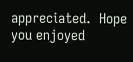appreciated.  Hope you enjoyed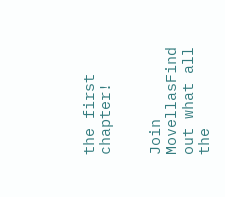the first chapter!


Join MovellasFind out what all the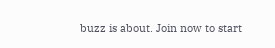buzz is about. Join now to start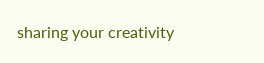sharing your creativity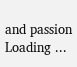and passion
Loading ...